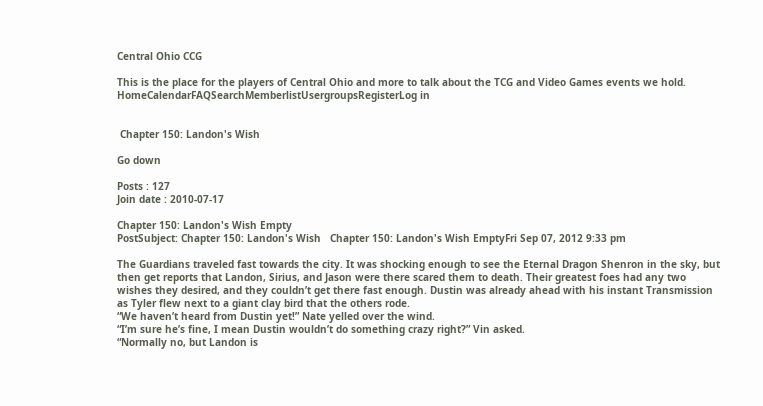Central Ohio CCG

This is the place for the players of Central Ohio and more to talk about the TCG and Video Games events we hold.
HomeCalendarFAQSearchMemberlistUsergroupsRegisterLog in


 Chapter 150: Landon's Wish

Go down

Posts : 127
Join date : 2010-07-17

Chapter 150: Landon's Wish Empty
PostSubject: Chapter 150: Landon's Wish   Chapter 150: Landon's Wish EmptyFri Sep 07, 2012 9:33 pm

The Guardians traveled fast towards the city. It was shocking enough to see the Eternal Dragon Shenron in the sky, but then get reports that Landon, Sirius, and Jason were there scared them to death. Their greatest foes had any two wishes they desired, and they couldn’t get there fast enough. Dustin was already ahead with his instant Transmission as Tyler flew next to a giant clay bird that the others rode.
“We haven’t heard from Dustin yet!” Nate yelled over the wind.
“I’m sure he’s fine, I mean Dustin wouldn’t do something crazy right?” Vin asked.
“Normally no, but Landon is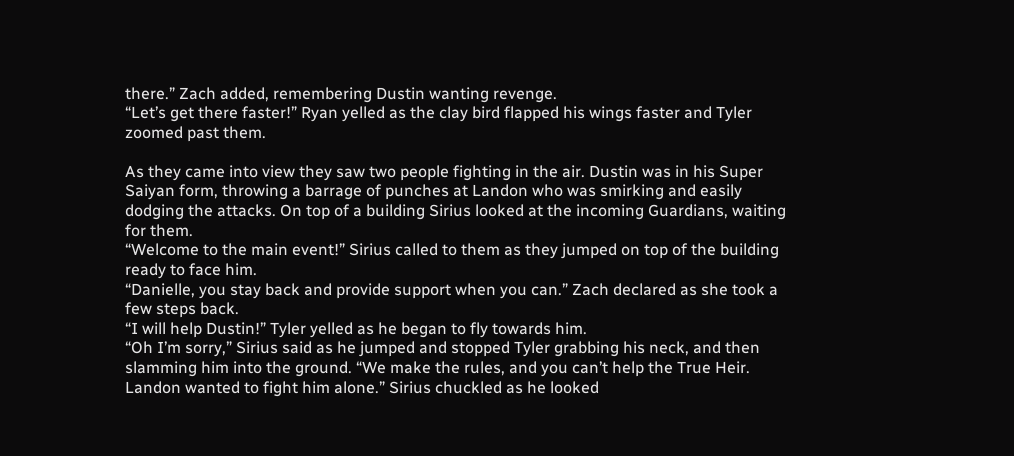there.” Zach added, remembering Dustin wanting revenge.
“Let’s get there faster!” Ryan yelled as the clay bird flapped his wings faster and Tyler zoomed past them.

As they came into view they saw two people fighting in the air. Dustin was in his Super Saiyan form, throwing a barrage of punches at Landon who was smirking and easily dodging the attacks. On top of a building Sirius looked at the incoming Guardians, waiting for them.
“Welcome to the main event!” Sirius called to them as they jumped on top of the building ready to face him.
“Danielle, you stay back and provide support when you can.” Zach declared as she took a few steps back.
“I will help Dustin!” Tyler yelled as he began to fly towards him.
“Oh I’m sorry,” Sirius said as he jumped and stopped Tyler grabbing his neck, and then slamming him into the ground. “We make the rules, and you can’t help the True Heir. Landon wanted to fight him alone.” Sirius chuckled as he looked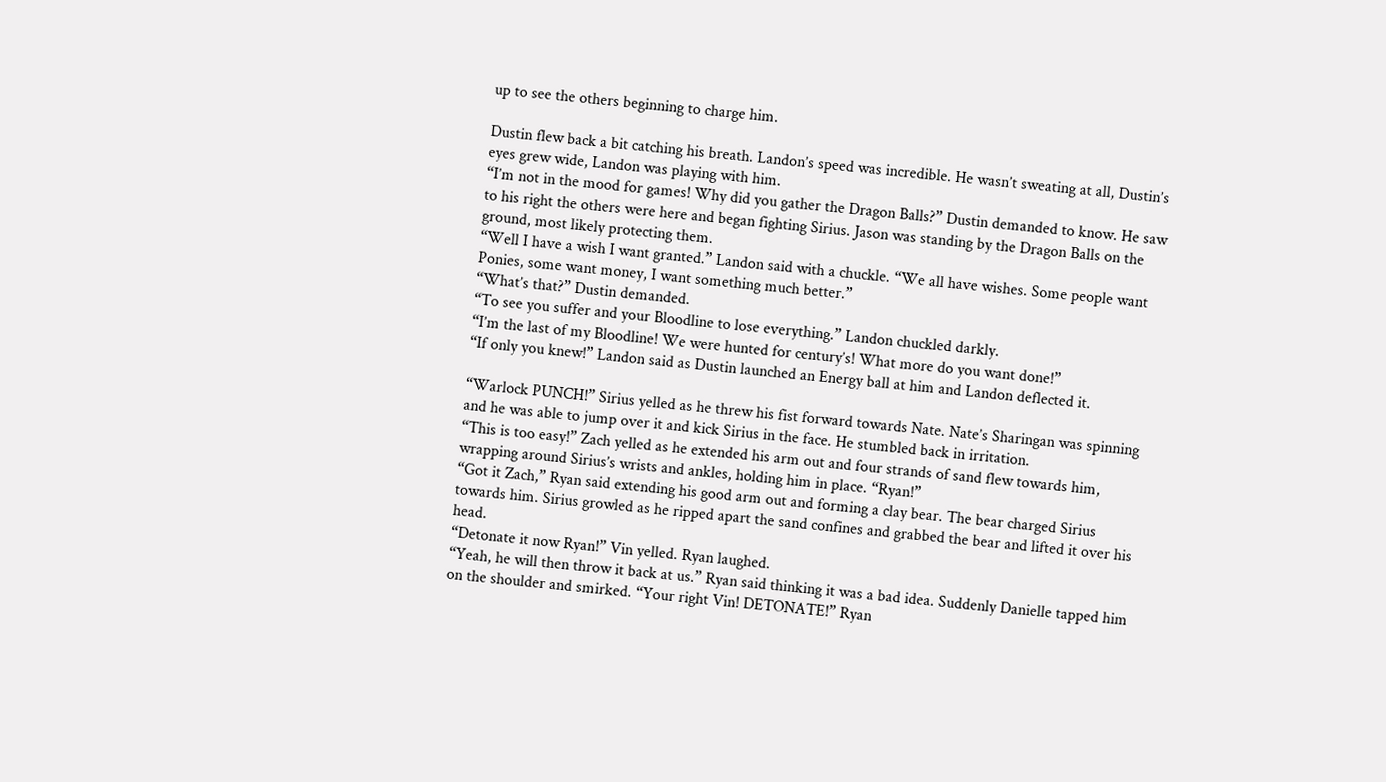up to see the others beginning to charge him.

Dustin flew back a bit catching his breath. Landon’s speed was incredible. He wasn’t sweating at all, Dustin’s eyes grew wide, Landon was playing with him.
“I’m not in the mood for games! Why did you gather the Dragon Balls?” Dustin demanded to know. He saw to his right the others were here and began fighting Sirius. Jason was standing by the Dragon Balls on the ground, most likely protecting them.
“Well I have a wish I want granted.” Landon said with a chuckle. “We all have wishes. Some people want Ponies, some want money, I want something much better.”
“What’s that?” Dustin demanded.
“To see you suffer and your Bloodline to lose everything.” Landon chuckled darkly.
“I’m the last of my Bloodline! We were hunted for century’s! What more do you want done!”
“If only you knew!” Landon said as Dustin launched an Energy ball at him and Landon deflected it.

“Warlock PUNCH!” Sirius yelled as he threw his fist forward towards Nate. Nate’s Sharingan was spinning and he was able to jump over it and kick Sirius in the face. He stumbled back in irritation.
“This is too easy!” Zach yelled as he extended his arm out and four strands of sand flew towards him, wrapping around Sirius’s wrists and ankles, holding him in place. “Ryan!”
“Got it Zach,” Ryan said extending his good arm out and forming a clay bear. The bear charged Sirius towards him. Sirius growled as he ripped apart the sand confines and grabbed the bear and lifted it over his head.
“Detonate it now Ryan!” Vin yelled. Ryan laughed.
“Yeah, he will then throw it back at us.” Ryan said thinking it was a bad idea. Suddenly Danielle tapped him on the shoulder and smirked. “Your right Vin! DETONATE!” Ryan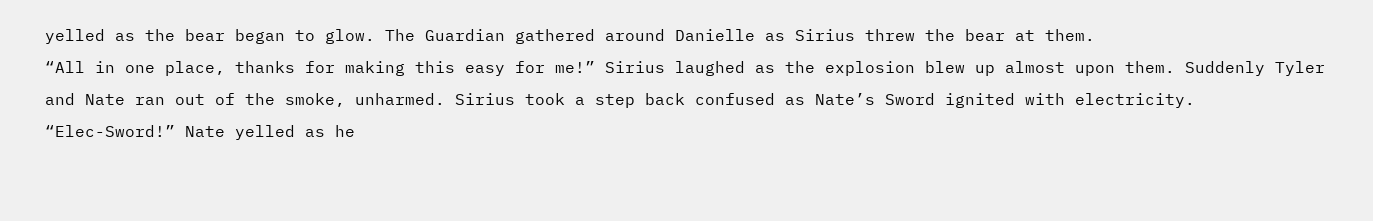yelled as the bear began to glow. The Guardian gathered around Danielle as Sirius threw the bear at them.
“All in one place, thanks for making this easy for me!” Sirius laughed as the explosion blew up almost upon them. Suddenly Tyler and Nate ran out of the smoke, unharmed. Sirius took a step back confused as Nate’s Sword ignited with electricity.
“Elec-Sword!” Nate yelled as he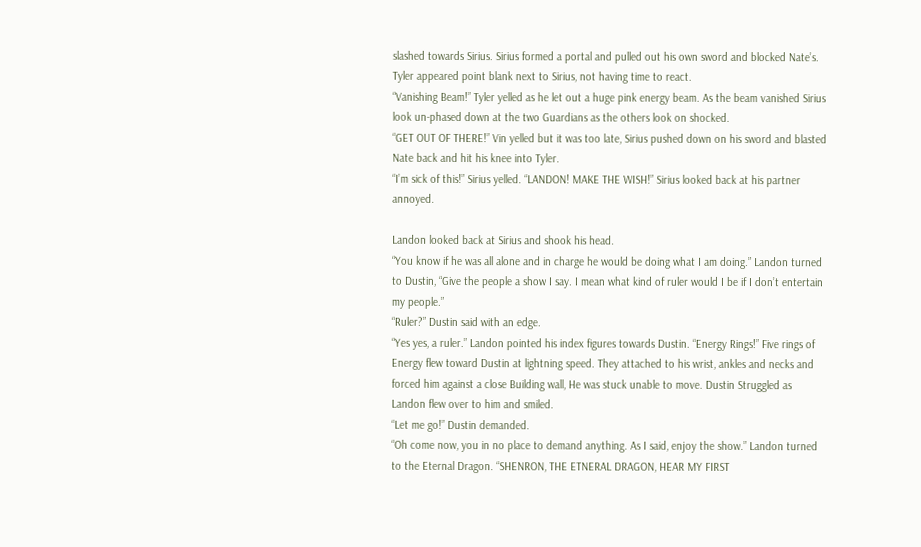slashed towards Sirius. Sirius formed a portal and pulled out his own sword and blocked Nate’s. Tyler appeared point blank next to Sirius, not having time to react.
“Vanishing Beam!” Tyler yelled as he let out a huge pink energy beam. As the beam vanished Sirius look un-phased down at the two Guardians as the others look on shocked.
“GET OUT OF THERE!” Vin yelled but it was too late, Sirius pushed down on his sword and blasted Nate back and hit his knee into Tyler.
“I’m sick of this!” Sirius yelled. “LANDON! MAKE THE WISH!” Sirius looked back at his partner annoyed.

Landon looked back at Sirius and shook his head.
“You know if he was all alone and in charge he would be doing what I am doing.” Landon turned to Dustin, “Give the people a show I say. I mean what kind of ruler would I be if I don’t entertain my people.”
“Ruler?” Dustin said with an edge.
“Yes yes, a ruler.” Landon pointed his index figures towards Dustin. “Energy Rings!” Five rings of Energy flew toward Dustin at lightning speed. They attached to his wrist, ankles and necks and forced him against a close Building wall, He was stuck unable to move. Dustin Struggled as Landon flew over to him and smiled.
“Let me go!” Dustin demanded.
“Oh come now, you in no place to demand anything. As I said, enjoy the show.” Landon turned to the Eternal Dragon. “SHENRON, THE ETNERAL DRAGON, HEAR MY FIRST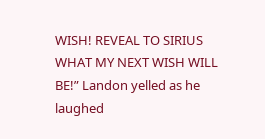WISH! REVEAL TO SIRIUS WHAT MY NEXT WISH WILL BE!” Landon yelled as he laughed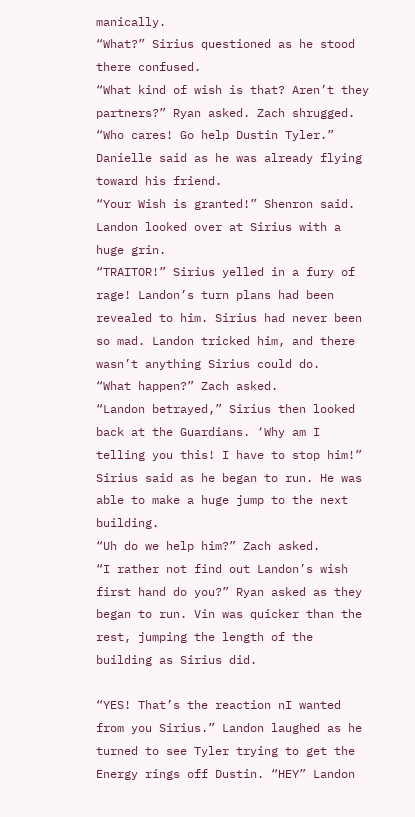manically.
“What?” Sirius questioned as he stood there confused.
“What kind of wish is that? Aren’t they partners?” Ryan asked. Zach shrugged.
“Who cares! Go help Dustin Tyler.” Danielle said as he was already flying toward his friend.
“Your Wish is granted!” Shenron said. Landon looked over at Sirius with a huge grin.
“TRAITOR!” Sirius yelled in a fury of rage! Landon’s turn plans had been revealed to him. Sirius had never been so mad. Landon tricked him, and there wasn’t anything Sirius could do.
“What happen?” Zach asked.
“Landon betrayed,” Sirius then looked back at the Guardians. ‘Why am I telling you this! I have to stop him!” Sirius said as he began to run. He was able to make a huge jump to the next building.
“Uh do we help him?” Zach asked.
“I rather not find out Landon’s wish first hand do you?” Ryan asked as they began to run. Vin was quicker than the rest, jumping the length of the building as Sirius did.

“YES! That’s the reaction nI wanted from you Sirius.” Landon laughed as he turned to see Tyler trying to get the Energy rings off Dustin. “HEY” Landon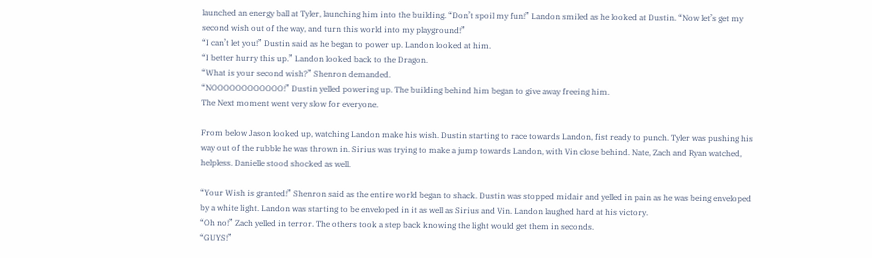launched an energy ball at Tyler, launching him into the building. “Don’t spoil my fun!” Landon smiled as he looked at Dustin. “Now let’s get my second wish out of the way, and turn this world into my playground!”
“I can’t let you!” Dustin said as he began to power up. Landon looked at him.
“I better hurry this up.” Landon looked back to the Dragon.
“What is your second wish?” Shenron demanded.
“NOOOOOOOOOOOO!” Dustin yelled powering up. The building behind him began to give away freeing him.
The Next moment went very slow for everyone.

From below Jason looked up, watching Landon make his wish. Dustin starting to race towards Landon, fist ready to punch. Tyler was pushing his way out of the rubble he was thrown in. Sirius was trying to make a jump towards Landon, with Vin close behind. Nate, Zach and Ryan watched, helpless. Danielle stood shocked as well.

“Your Wish is granted!” Shenron said as the entire world began to shack. Dustin was stopped midair and yelled in pain as he was being enveloped by a white light. Landon was starting to be enveloped in it as well as Sirius and Vin. Landon laughed hard at his victory.
“Oh no!” Zach yelled in terror. The others took a step back knowing the light would get them in seconds.
“GUYS!”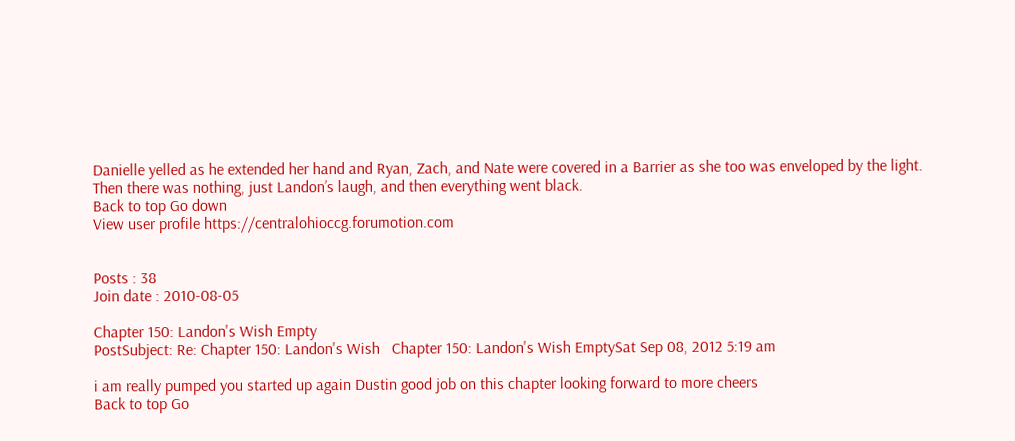Danielle yelled as he extended her hand and Ryan, Zach, and Nate were covered in a Barrier as she too was enveloped by the light.
Then there was nothing, just Landon’s laugh, and then everything went black.
Back to top Go down
View user profile https://centralohioccg.forumotion.com


Posts : 38
Join date : 2010-08-05

Chapter 150: Landon's Wish Empty
PostSubject: Re: Chapter 150: Landon's Wish   Chapter 150: Landon's Wish EmptySat Sep 08, 2012 5:19 am

i am really pumped you started up again Dustin good job on this chapter looking forward to more cheers
Back to top Go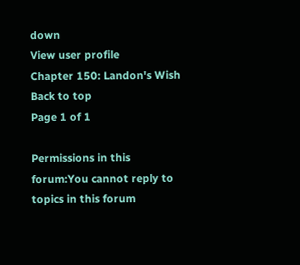down
View user profile
Chapter 150: Landon's Wish
Back to top
Page 1 of 1

Permissions in this forum:You cannot reply to topics in this forum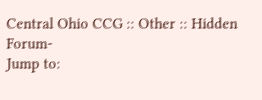Central Ohio CCG :: Other :: Hidden Forum-
Jump to: